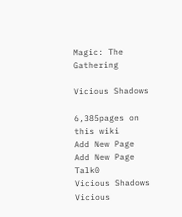Magic: The Gathering

Vicious Shadows

6,385pages on
this wiki
Add New Page
Add New Page Talk0
Vicious Shadows
Vicious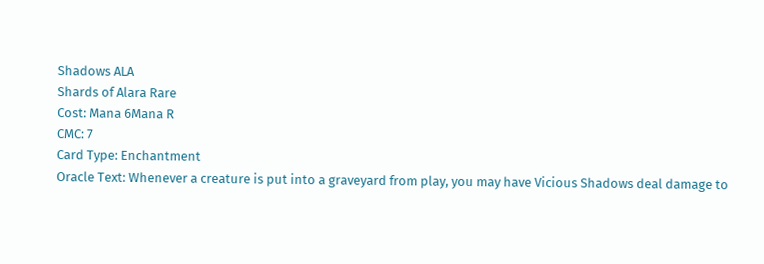Shadows ALA
Shards of Alara Rare
Cost: Mana 6Mana R
CMC: 7
Card Type: Enchantment
Oracle Text: Whenever a creature is put into a graveyard from play, you may have Vicious Shadows deal damage to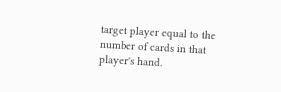target player equal to the number of cards in that player's hand.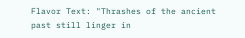Flavor Text: "Thrashes of the ancient past still linger in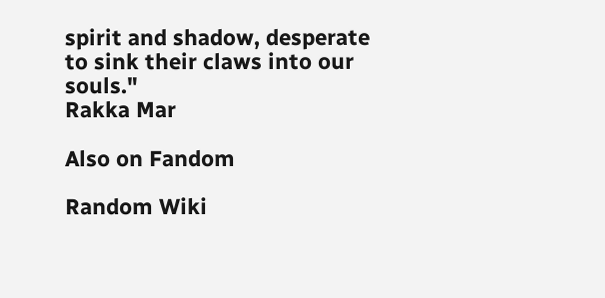spirit and shadow, desperate to sink their claws into our souls."
Rakka Mar

Also on Fandom

Random Wiki